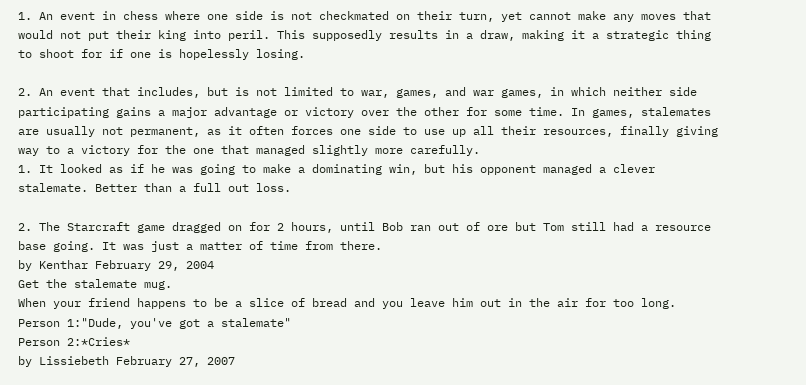1. An event in chess where one side is not checkmated on their turn, yet cannot make any moves that would not put their king into peril. This supposedly results in a draw, making it a strategic thing to shoot for if one is hopelessly losing.

2. An event that includes, but is not limited to war, games, and war games, in which neither side participating gains a major advantage or victory over the other for some time. In games, stalemates are usually not permanent, as it often forces one side to use up all their resources, finally giving way to a victory for the one that managed slightly more carefully.
1. It looked as if he was going to make a dominating win, but his opponent managed a clever stalemate. Better than a full out loss.

2. The Starcraft game dragged on for 2 hours, until Bob ran out of ore but Tom still had a resource base going. It was just a matter of time from there.
by Kenthar February 29, 2004
Get the stalemate mug.
When your friend happens to be a slice of bread and you leave him out in the air for too long.
Person 1:"Dude, you've got a stalemate"
Person 2:*Cries*
by Lissiebeth February 27, 2007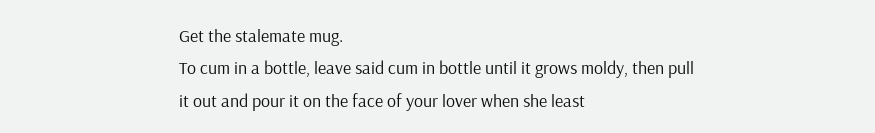Get the stalemate mug.
To cum in a bottle, leave said cum in bottle until it grows moldy, then pull it out and pour it on the face of your lover when she least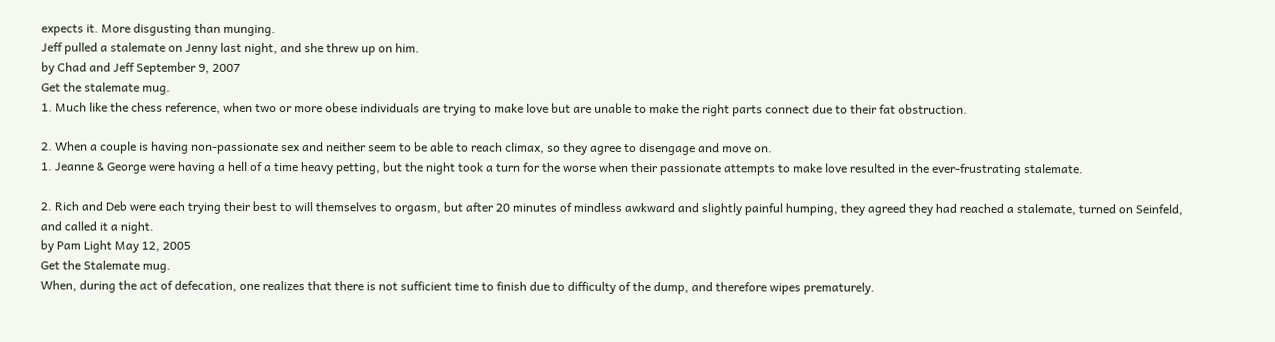expects it. More disgusting than munging.
Jeff pulled a stalemate on Jenny last night, and she threw up on him.
by Chad and Jeff September 9, 2007
Get the stalemate mug.
1. Much like the chess reference, when two or more obese individuals are trying to make love but are unable to make the right parts connect due to their fat obstruction.

2. When a couple is having non-passionate sex and neither seem to be able to reach climax, so they agree to disengage and move on.
1. Jeanne & George were having a hell of a time heavy petting, but the night took a turn for the worse when their passionate attempts to make love resulted in the ever-frustrating stalemate.

2. Rich and Deb were each trying their best to will themselves to orgasm, but after 20 minutes of mindless awkward and slightly painful humping, they agreed they had reached a stalemate, turned on Seinfeld, and called it a night.
by Pam Light May 12, 2005
Get the Stalemate mug.
When, during the act of defecation, one realizes that there is not sufficient time to finish due to difficulty of the dump, and therefore wipes prematurely.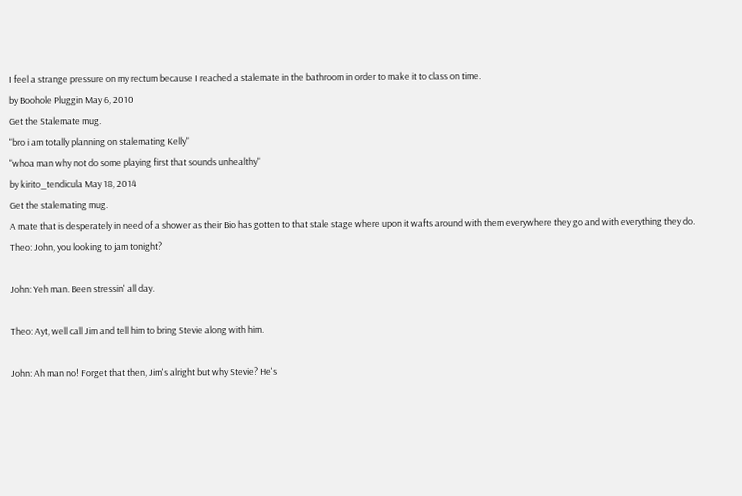I feel a strange pressure on my rectum because I reached a stalemate in the bathroom in order to make it to class on time.
by Boohole Pluggin May 6, 2010
Get the Stalemate mug.
"bro i am totally planning on stalemating Kelly"
"whoa man why not do some playing first that sounds unhealthy"
by kirito_tendicula May 18, 2014
Get the stalemating mug.
A mate that is desperately in need of a shower as their Bio has gotten to that stale stage where upon it wafts around with them everywhere they go and with everything they do.
Theo: John, you looking to jam tonight?

John: Yeh man. Been stressin' all day.

Theo: Ayt, well call Jim and tell him to bring Stevie along with him.

John: Ah man no! Forget that then, Jim's alright but why Stevie? He's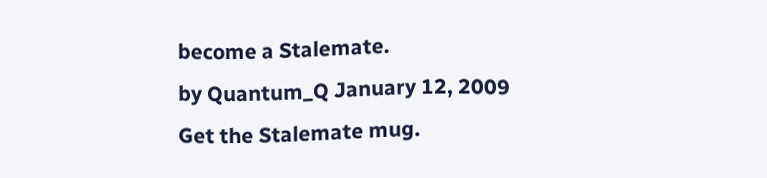become a Stalemate.
by Quantum_Q January 12, 2009
Get the Stalemate mug.